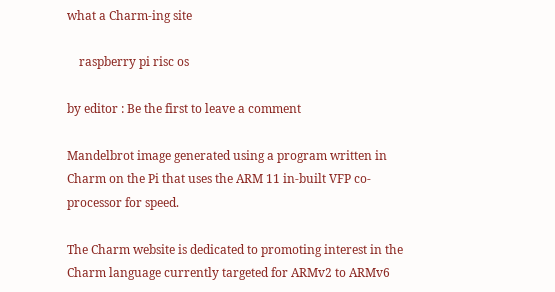what a Charm-ing site

    raspberry pi risc os

by editor : Be the first to leave a comment

Mandelbrot image generated using a program written in Charm on the Pi that uses the ARM 11 in-built VFP co-processor for speed.

The Charm website is dedicated to promoting interest in the Charm language currently targeted for ARMv2 to ARMv6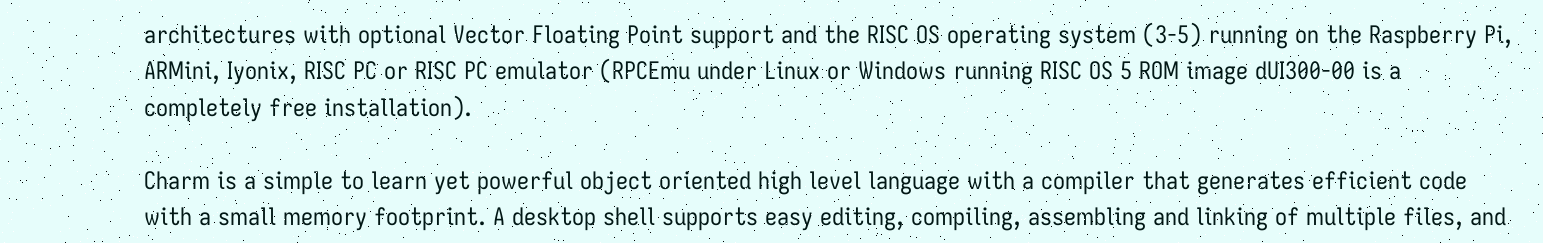architectures with optional Vector Floating Point support and the RISC OS operating system (3-5) running on the Raspberry Pi, ARMini, Iyonix, RISC PC or RISC PC emulator (RPCEmu under Linux or Windows running RISC OS 5 ROM image dUI300-00 is a completely free installation).

Charm is a simple to learn yet powerful object oriented high level language with a compiler that generates efficient code with a small memory footprint. A desktop shell supports easy editing, compiling, assembling and linking of multiple files, and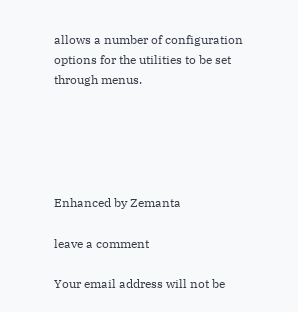allows a number of configuration options for the utilities to be set through menus.





Enhanced by Zemanta

leave a comment

Your email address will not be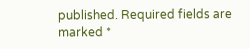published. Required fields are marked *